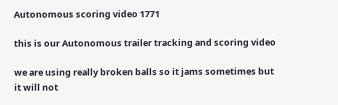Autonomous scoring video 1771

this is our Autonomous trailer tracking and scoring video

we are using really broken balls so it jams sometimes but it will not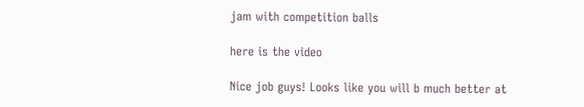jam with competition balls

here is the video

Nice job guys! Looks like you will b much better at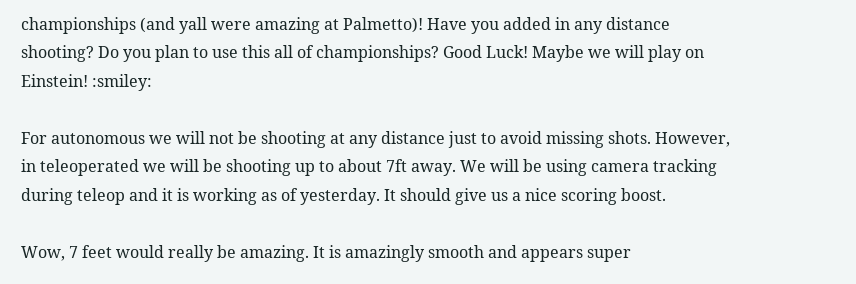championships (and yall were amazing at Palmetto)! Have you added in any distance shooting? Do you plan to use this all of championships? Good Luck! Maybe we will play on Einstein! :smiley:

For autonomous we will not be shooting at any distance just to avoid missing shots. However, in teleoperated we will be shooting up to about 7ft away. We will be using camera tracking during teleop and it is working as of yesterday. It should give us a nice scoring boost.

Wow, 7 feet would really be amazing. It is amazingly smooth and appears super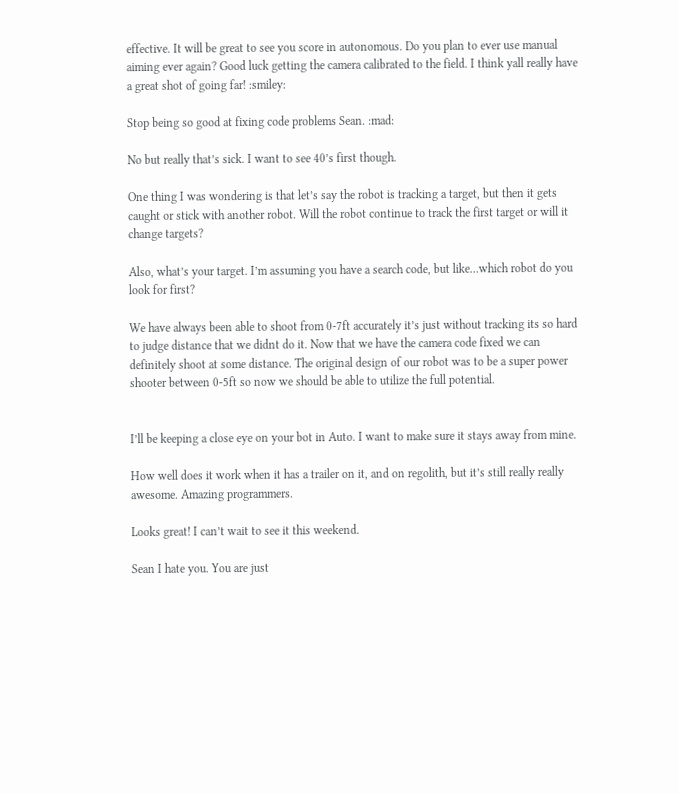effective. It will be great to see you score in autonomous. Do you plan to ever use manual aiming ever again? Good luck getting the camera calibrated to the field. I think yall really have a great shot of going far! :smiley:

Stop being so good at fixing code problems Sean. :mad:

No but really that’s sick. I want to see 40’s first though.

One thing I was wondering is that let’s say the robot is tracking a target, but then it gets caught or stick with another robot. Will the robot continue to track the first target or will it change targets?

Also, what’s your target. I’m assuming you have a search code, but like…which robot do you look for first?

We have always been able to shoot from 0-7ft accurately it’s just without tracking its so hard to judge distance that we didnt do it. Now that we have the camera code fixed we can definitely shoot at some distance. The original design of our robot was to be a super power shooter between 0-5ft so now we should be able to utilize the full potential.


I’ll be keeping a close eye on your bot in Auto. I want to make sure it stays away from mine.

How well does it work when it has a trailer on it, and on regolith, but it’s still really really awesome. Amazing programmers.

Looks great! I can’t wait to see it this weekend.

Sean I hate you. You are just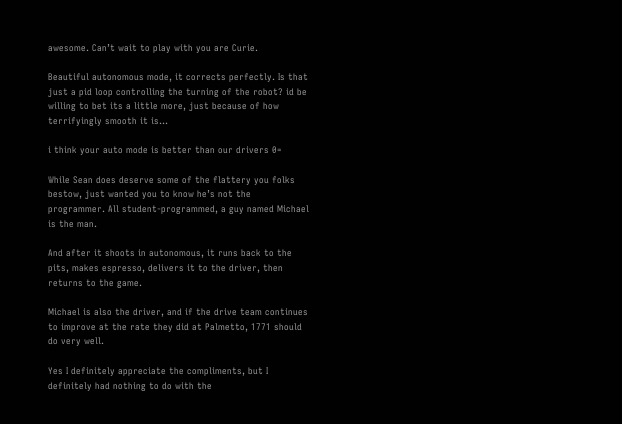awesome. Can’t wait to play with you are Curie.

Beautiful autonomous mode, it corrects perfectly. Is that just a pid loop controlling the turning of the robot? id be willing to bet its a little more, just because of how terrifyingly smooth it is…

i think your auto mode is better than our drivers 0=

While Sean does deserve some of the flattery you folks bestow, just wanted you to know he’s not the programmer. All student-programmed, a guy named Michael is the man.

And after it shoots in autonomous, it runs back to the pits, makes espresso, delivers it to the driver, then returns to the game.

Michael is also the driver, and if the drive team continues to improve at the rate they did at Palmetto, 1771 should do very well.

Yes I definitely appreciate the compliments, but I definitely had nothing to do with the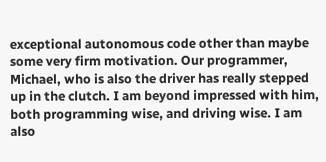exceptional autonomous code other than maybe some very firm motivation. Our programmer, Michael, who is also the driver has really stepped up in the clutch. I am beyond impressed with him, both programming wise, and driving wise. I am also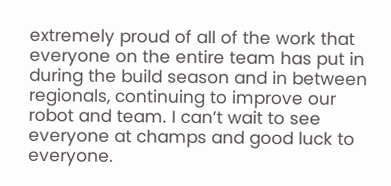extremely proud of all of the work that everyone on the entire team has put in during the build season and in between regionals, continuing to improve our robot and team. I can’t wait to see everyone at champs and good luck to everyone.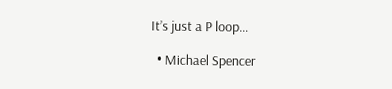It’s just a P loop…

  • Michael Spencer